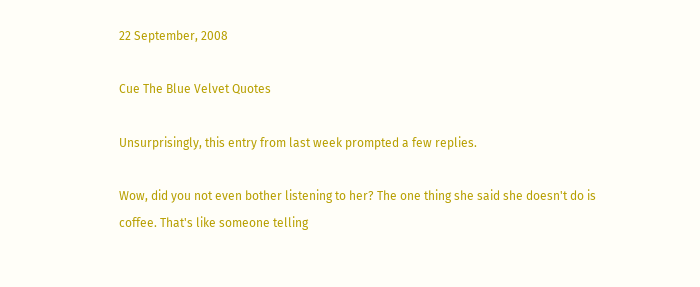22 September, 2008

Cue The Blue Velvet Quotes

Unsurprisingly, this entry from last week prompted a few replies.

Wow, did you not even bother listening to her? The one thing she said she doesn't do is coffee. That's like someone telling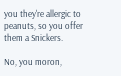you they're allergic to peanuts, so you offer them a Snickers.

No, you moron,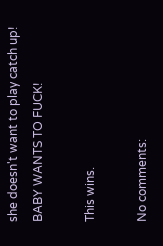she doesn't want to play catch up! BABY WANTS TO FUCK!

This wins.

No comments: